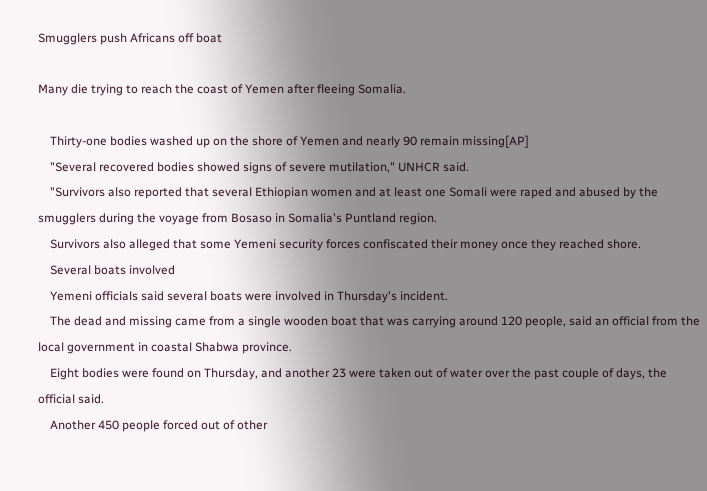Smugglers push Africans off boat

Many die trying to reach the coast of Yemen after fleeing Somalia.

    Thirty-one bodies washed up on the shore of Yemen and nearly 90 remain missing[AP]
    "Several recovered bodies showed signs of severe mutilation," UNHCR said.
    "Survivors also reported that several Ethiopian women and at least one Somali were raped and abused by the smugglers during the voyage from Bosaso in Somalia's Puntland region.
    Survivors also alleged that some Yemeni security forces confiscated their money once they reached shore.
    Several boats involved
    Yemeni officials said several boats were involved in Thursday's incident.
    The dead and missing came from a single wooden boat that was carrying around 120 people, said an official from the local government in coastal Shabwa province.
    Eight bodies were found on Thursday, and another 23 were taken out of water over the past couple of days, the official said.
    Another 450 people forced out of other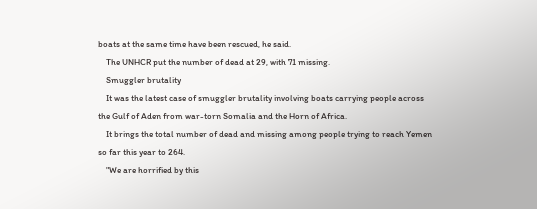boats at the same time have been rescued, he said.
    The UNHCR put the number of dead at 29, with 71 missing.
    Smuggler brutality
    It was the latest case of smuggler brutality involving boats carrying people across the Gulf of Aden from war-torn Somalia and the Horn of Africa.
    It brings the total number of dead and missing among people trying to reach Yemen so far this year to 264.
    "We are horrified by this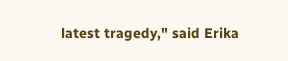latest tragedy," said Erika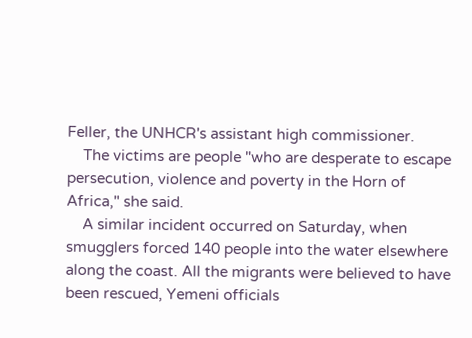Feller, the UNHCR's assistant high commissioner.
    The victims are people "who are desperate to escape persecution, violence and poverty in the Horn of Africa," she said.
    A similar incident occurred on Saturday, when smugglers forced 140 people into the water elsewhere along the coast. All the migrants were believed to have been rescued, Yemeni officials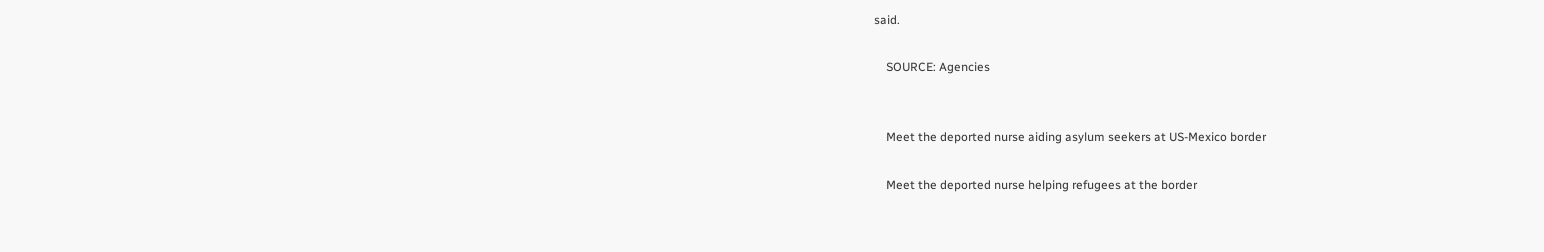said.

    SOURCE: Agencies


    Meet the deported nurse aiding asylum seekers at US-Mexico border

    Meet the deported nurse helping refugees at the border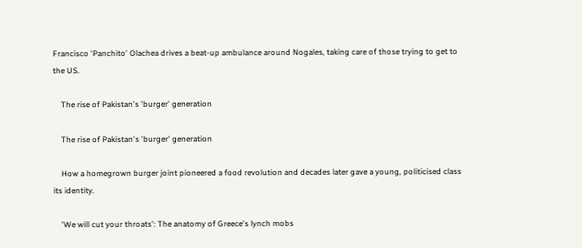Francisco 'Panchito' Olachea drives a beat-up ambulance around Nogales, taking care of those trying to get to the US.

    The rise of Pakistan's 'burger' generation

    The rise of Pakistan's 'burger' generation

    How a homegrown burger joint pioneered a food revolution and decades later gave a young, politicised class its identity.

    'We will cut your throats': The anatomy of Greece's lynch mobs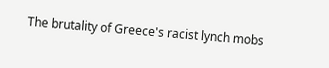The brutality of Greece's racist lynch mobs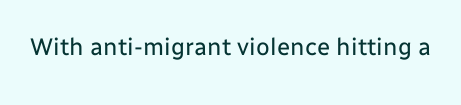With anti-migrant violence hitting a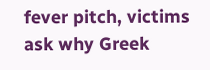fever pitch, victims ask why Greek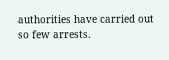authorities have carried out so few arrests.